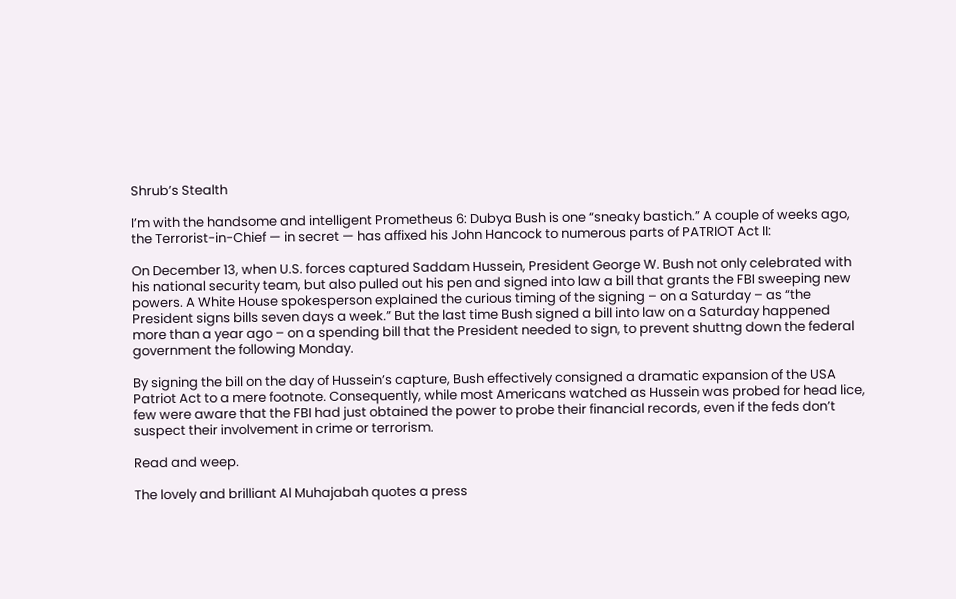Shrub’s Stealth

I’m with the handsome and intelligent Prometheus 6: Dubya Bush is one “sneaky bastich.” A couple of weeks ago, the Terrorist-in-Chief — in secret — has affixed his John Hancock to numerous parts of PATRIOT Act II:

On December 13, when U.S. forces captured Saddam Hussein, President George W. Bush not only celebrated with his national security team, but also pulled out his pen and signed into law a bill that grants the FBI sweeping new powers. A White House spokesperson explained the curious timing of the signing – on a Saturday – as “the President signs bills seven days a week.” But the last time Bush signed a bill into law on a Saturday happened more than a year ago – on a spending bill that the President needed to sign, to prevent shuttng down the federal government the following Monday.

By signing the bill on the day of Hussein’s capture, Bush effectively consigned a dramatic expansion of the USA Patriot Act to a mere footnote. Consequently, while most Americans watched as Hussein was probed for head lice, few were aware that the FBI had just obtained the power to probe their financial records, even if the feds don’t suspect their involvement in crime or terrorism.

Read and weep.

The lovely and brilliant Al Muhajabah quotes a press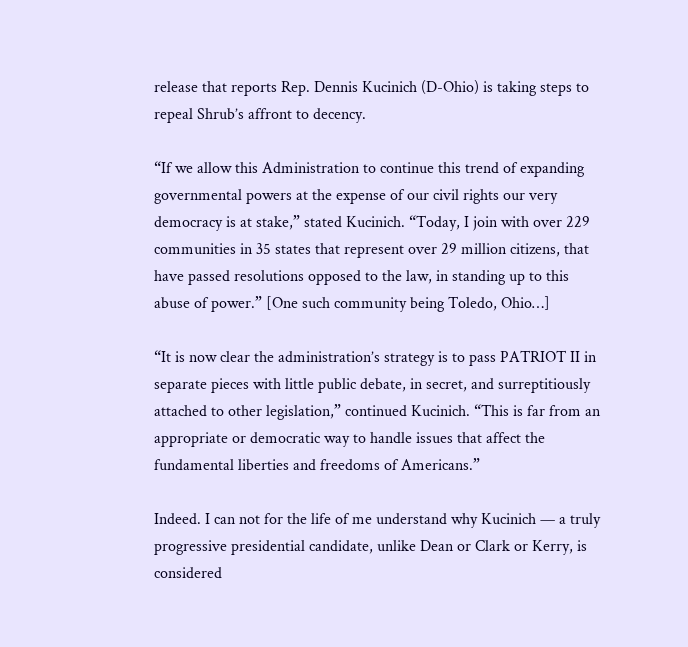release that reports Rep. Dennis Kucinich (D-Ohio) is taking steps to repeal Shrub’s affront to decency.

“If we allow this Administration to continue this trend of expanding governmental powers at the expense of our civil rights our very democracy is at stake,” stated Kucinich. “Today, I join with over 229 communities in 35 states that represent over 29 million citizens, that have passed resolutions opposed to the law, in standing up to this abuse of power.” [One such community being Toledo, Ohio…]

“It is now clear the administration’s strategy is to pass PATRIOT II in separate pieces with little public debate, in secret, and surreptitiously attached to other legislation,” continued Kucinich. “This is far from an appropriate or democratic way to handle issues that affect the fundamental liberties and freedoms of Americans.”

Indeed. I can not for the life of me understand why Kucinich — a truly progressive presidential candidate, unlike Dean or Clark or Kerry, is considered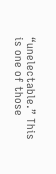“unelectable.” This is one of those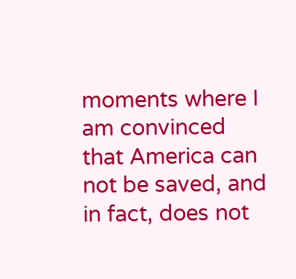moments where I am convinced that America can not be saved, and in fact, does not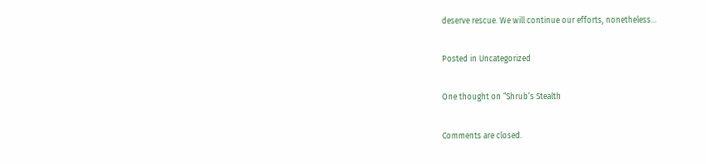deserve rescue. We will continue our efforts, nonetheless…

Posted in Uncategorized

One thought on “Shrub’s Stealth

Comments are closed.